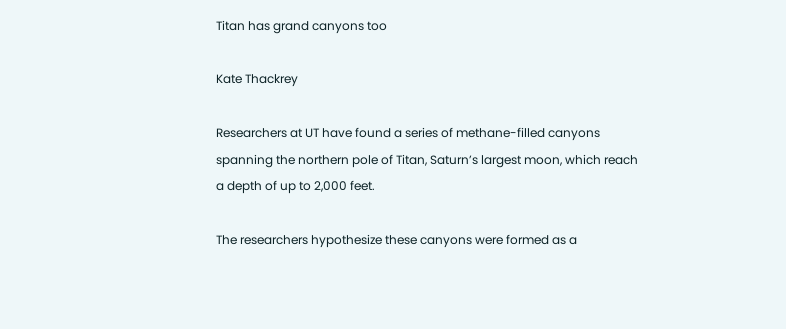Titan has grand canyons too

Kate Thackrey

Researchers at UT have found a series of methane-filled canyons spanning the northern pole of Titan, Saturn’s largest moon, which reach a depth of up to 2,000 feet.

The researchers hypothesize these canyons were formed as a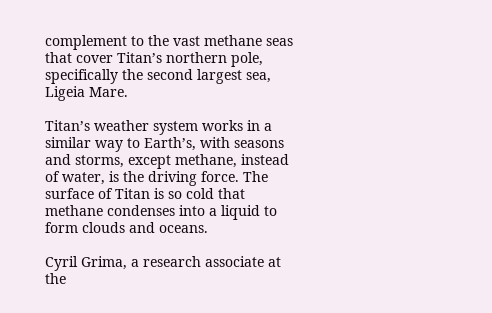complement to the vast methane seas that cover Titan’s northern pole, specifically the second largest sea, Ligeia Mare.

Titan’s weather system works in a similar way to Earth’s, with seasons and storms, except methane, instead of water, is the driving force. The surface of Titan is so cold that methane condenses into a liquid to form clouds and oceans.

Cyril Grima, a research associate at the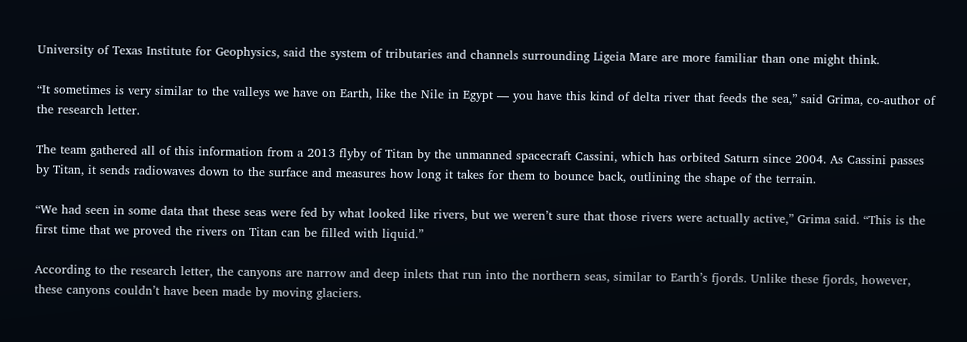University of Texas Institute for Geophysics, said the system of tributaries and channels surrounding Ligeia Mare are more familiar than one might think.

“It sometimes is very similar to the valleys we have on Earth, like the Nile in Egypt — you have this kind of delta river that feeds the sea,” said Grima, co-author of the research letter.

The team gathered all of this information from a 2013 flyby of Titan by the unmanned spacecraft Cassini, which has orbited Saturn since 2004. As Cassini passes by Titan, it sends radiowaves down to the surface and measures how long it takes for them to bounce back, outlining the shape of the terrain.

“We had seen in some data that these seas were fed by what looked like rivers, but we weren’t sure that those rivers were actually active,” Grima said. “This is the first time that we proved the rivers on Titan can be filled with liquid.”

According to the research letter, the canyons are narrow and deep inlets that run into the northern seas, similar to Earth’s fjords. Unlike these fjords, however, these canyons couldn’t have been made by moving glaciers.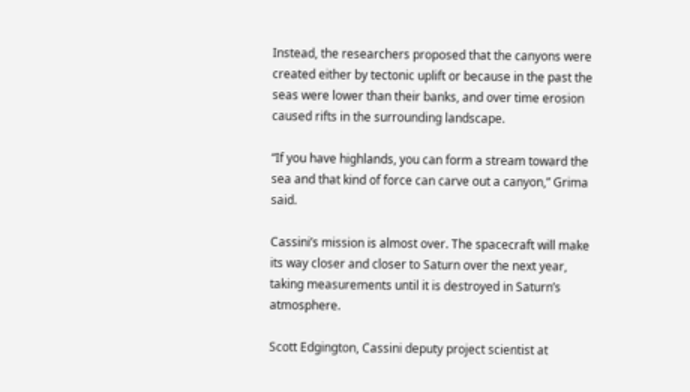Instead, the researchers proposed that the canyons were created either by tectonic uplift or because in the past the seas were lower than their banks, and over time erosion caused rifts in the surrounding landscape.

“If you have highlands, you can form a stream toward the sea and that kind of force can carve out a canyon,” Grima said.

Cassini’s mission is almost over. The spacecraft will make its way closer and closer to Saturn over the next year, taking measurements until it is destroyed in Saturn’s atmosphere.

Scott Edgington, Cassini deputy project scientist at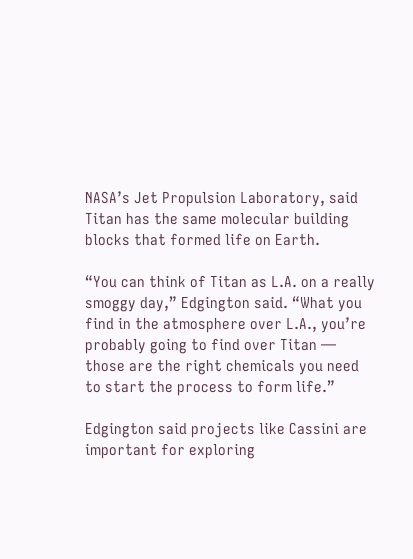NASA’s Jet Propulsion Laboratory, said Titan has the same molecular building blocks that formed life on Earth.

“You can think of Titan as L.A. on a really smoggy day,” Edgington said. “What you find in the atmosphere over L.A., you’re probably going to find over Titan — those are the right chemicals you need to start the process to form life.”

Edgington said projects like Cassini are important for exploring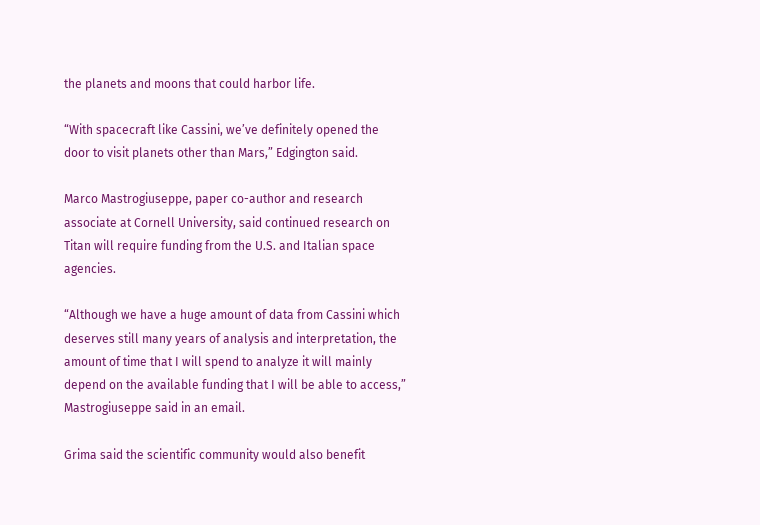the planets and moons that could harbor life.

“With spacecraft like Cassini, we’ve definitely opened the door to visit planets other than Mars,” Edgington said.

Marco Mastrogiuseppe, paper co-author and research associate at Cornell University, said continued research on Titan will require funding from the U.S. and Italian space agencies.

“Although we have a huge amount of data from Cassini which deserves still many years of analysis and interpretation, the amount of time that I will spend to analyze it will mainly depend on the available funding that I will be able to access,” Mastrogiuseppe said in an email.

Grima said the scientific community would also benefit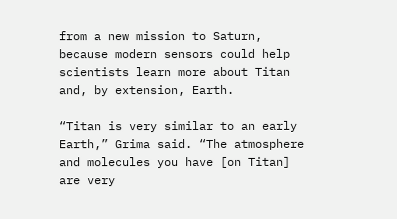from a new mission to Saturn, because modern sensors could help scientists learn more about Titan and, by extension, Earth.

“Titan is very similar to an early Earth,” Grima said. “The atmosphere and molecules you have [on Titan] are very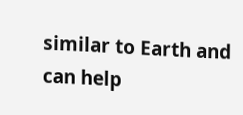similar to Earth and can help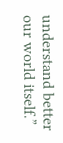understand better our world itself.”